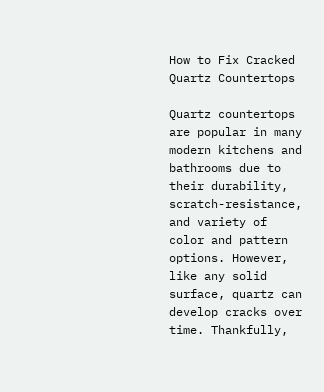How to Fix Cracked Quartz Countertops

Quartz countertops are popular in many modern kitchens and bathrooms due to their durability, scratch-resistance, and variety of color and pattern options. However, like any solid surface, quartz can develop cracks over time. Thankfully,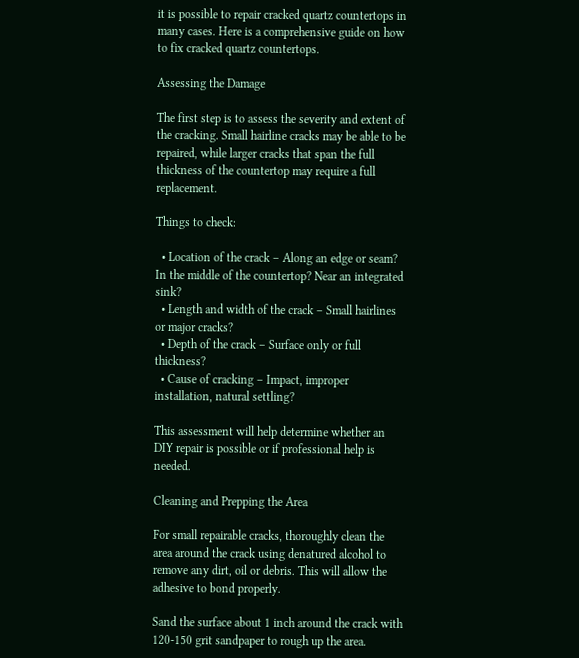it is possible to repair cracked quartz countertops in many cases. Here is a comprehensive guide on how to fix cracked quartz countertops.

Assessing the Damage

The first step is to assess the severity and extent of the cracking. Small hairline cracks may be able to be repaired, while larger cracks that span the full thickness of the countertop may require a full replacement.

Things to check:

  • Location of the crack – Along an edge or seam? In the middle of the countertop? Near an integrated sink?
  • Length and width of the crack – Small hairlines or major cracks?
  • Depth of the crack – Surface only or full thickness?
  • Cause of cracking – Impact, improper installation, natural settling?

This assessment will help determine whether an DIY repair is possible or if professional help is needed.

Cleaning and Prepping the Area

For small repairable cracks, thoroughly clean the area around the crack using denatured alcohol to remove any dirt, oil or debris. This will allow the adhesive to bond properly.

Sand the surface about 1 inch around the crack with 120-150 grit sandpaper to rough up the area.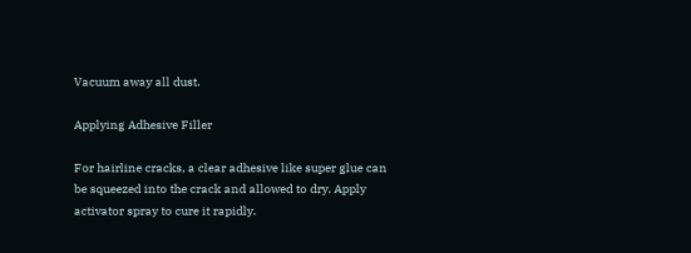Vacuum away all dust.

Applying Adhesive Filler

For hairline cracks, a clear adhesive like super glue can be squeezed into the crack and allowed to dry. Apply activator spray to cure it rapidly.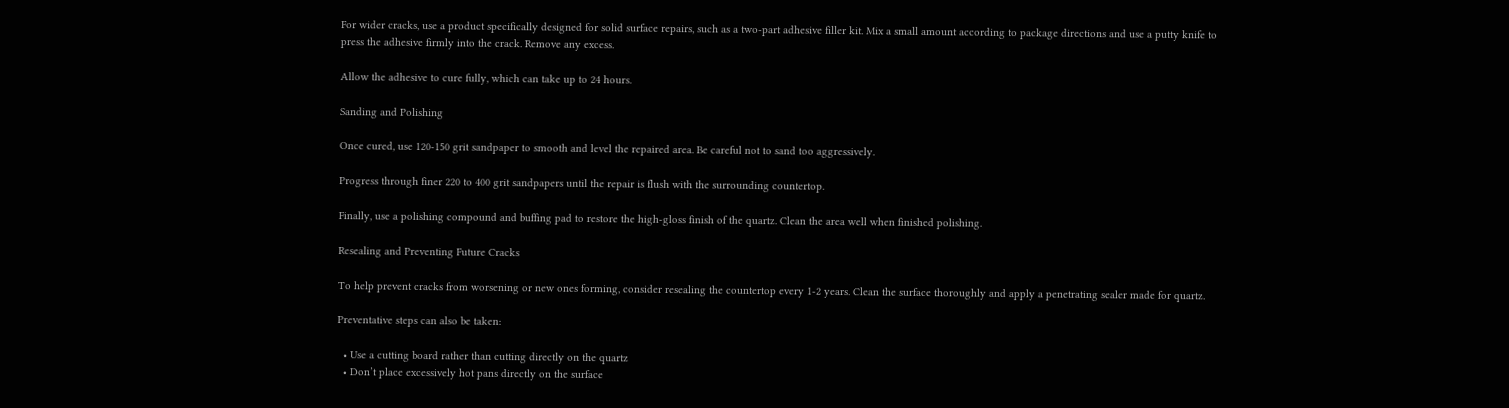For wider cracks, use a product specifically designed for solid surface repairs, such as a two-part adhesive filler kit. Mix a small amount according to package directions and use a putty knife to press the adhesive firmly into the crack. Remove any excess.

Allow the adhesive to cure fully, which can take up to 24 hours.

Sanding and Polishing

Once cured, use 120-150 grit sandpaper to smooth and level the repaired area. Be careful not to sand too aggressively.

Progress through finer 220 to 400 grit sandpapers until the repair is flush with the surrounding countertop.

Finally, use a polishing compound and buffing pad to restore the high-gloss finish of the quartz. Clean the area well when finished polishing.

Resealing and Preventing Future Cracks

To help prevent cracks from worsening or new ones forming, consider resealing the countertop every 1-2 years. Clean the surface thoroughly and apply a penetrating sealer made for quartz.

Preventative steps can also be taken:

  • Use a cutting board rather than cutting directly on the quartz
  • Don’t place excessively hot pans directly on the surface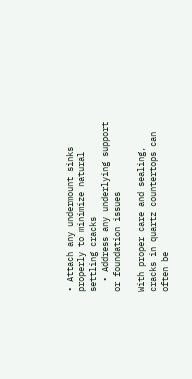• Attach any undermount sinks properly to minimize natural settling cracks
  • Address any underlying support or foundation issues

With proper care and sealing, cracks in quartz countertops can often be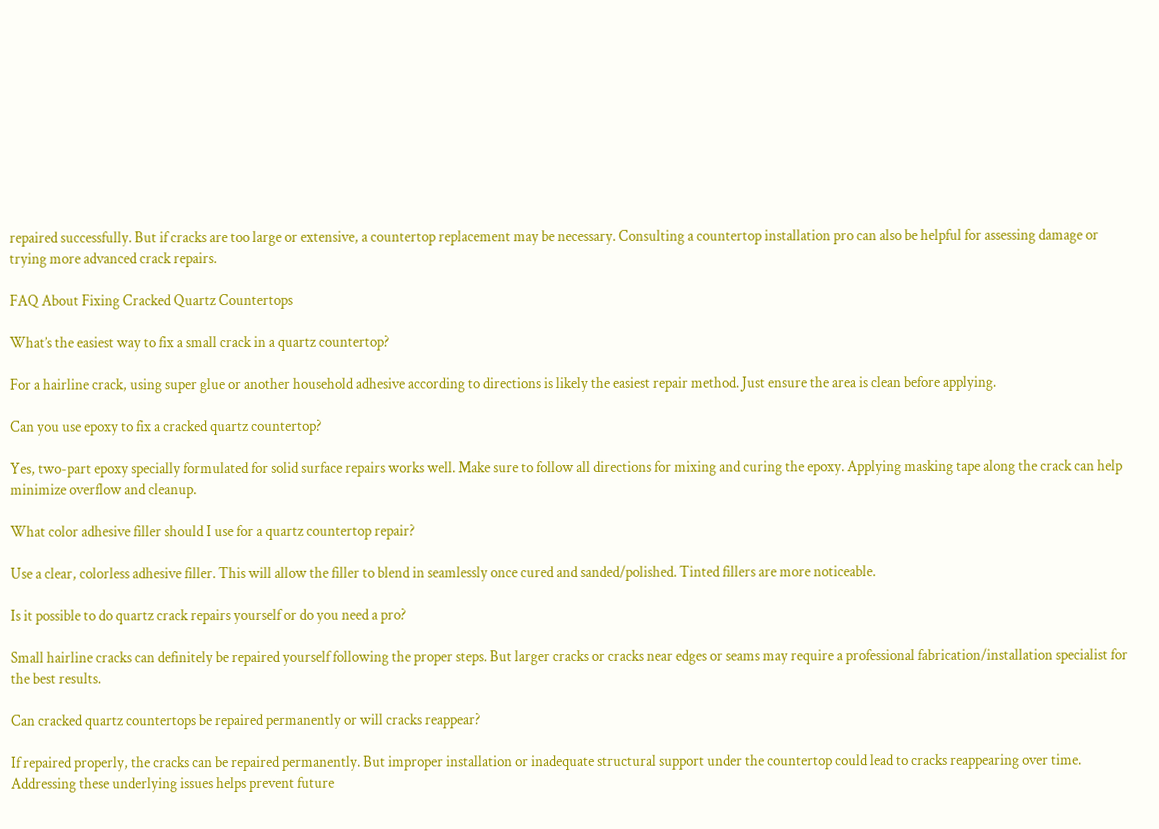repaired successfully. But if cracks are too large or extensive, a countertop replacement may be necessary. Consulting a countertop installation pro can also be helpful for assessing damage or trying more advanced crack repairs.

FAQ About Fixing Cracked Quartz Countertops

What’s the easiest way to fix a small crack in a quartz countertop?

For a hairline crack, using super glue or another household adhesive according to directions is likely the easiest repair method. Just ensure the area is clean before applying.

Can you use epoxy to fix a cracked quartz countertop?

Yes, two-part epoxy specially formulated for solid surface repairs works well. Make sure to follow all directions for mixing and curing the epoxy. Applying masking tape along the crack can help minimize overflow and cleanup.

What color adhesive filler should I use for a quartz countertop repair?

Use a clear, colorless adhesive filler. This will allow the filler to blend in seamlessly once cured and sanded/polished. Tinted fillers are more noticeable.

Is it possible to do quartz crack repairs yourself or do you need a pro?

Small hairline cracks can definitely be repaired yourself following the proper steps. But larger cracks or cracks near edges or seams may require a professional fabrication/installation specialist for the best results.

Can cracked quartz countertops be repaired permanently or will cracks reappear?

If repaired properly, the cracks can be repaired permanently. But improper installation or inadequate structural support under the countertop could lead to cracks reappearing over time. Addressing these underlying issues helps prevent future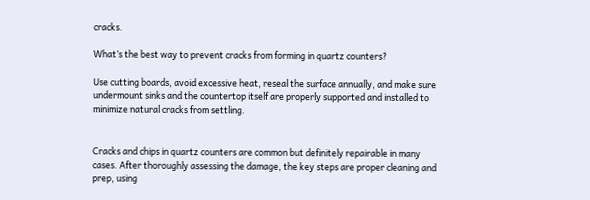cracks.

What’s the best way to prevent cracks from forming in quartz counters?

Use cutting boards, avoid excessive heat, reseal the surface annually, and make sure undermount sinks and the countertop itself are properly supported and installed to minimize natural cracks from settling.


Cracks and chips in quartz counters are common but definitely repairable in many cases. After thoroughly assessing the damage, the key steps are proper cleaning and prep, using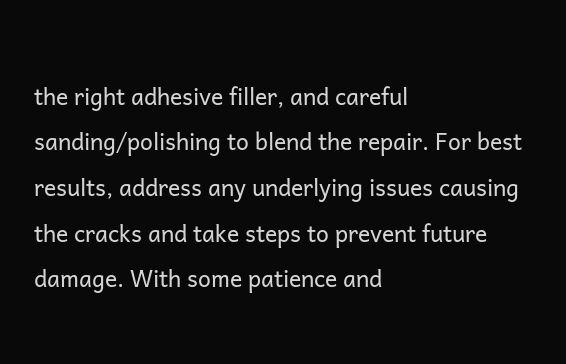the right adhesive filler, and careful sanding/polishing to blend the repair. For best results, address any underlying issues causing the cracks and take steps to prevent future damage. With some patience and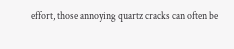effort, those annoying quartz cracks can often be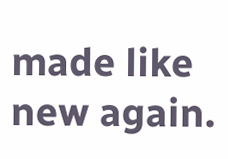made like new again.